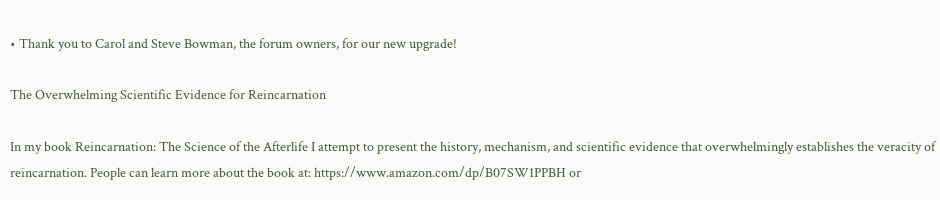• Thank you to Carol and Steve Bowman, the forum owners, for our new upgrade!

The Overwhelming Scientific Evidence for Reincarnation

In my book Reincarnation: The Science of the Afterlife I attempt to present the history, mechanism, and scientific evidence that overwhelmingly establishes the veracity of reincarnation. People can learn more about the book at: https://www.amazon.com/dp/B07SW1PPBH or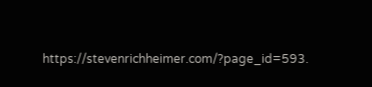https://stevenrichheimer.com/?page_id=593.